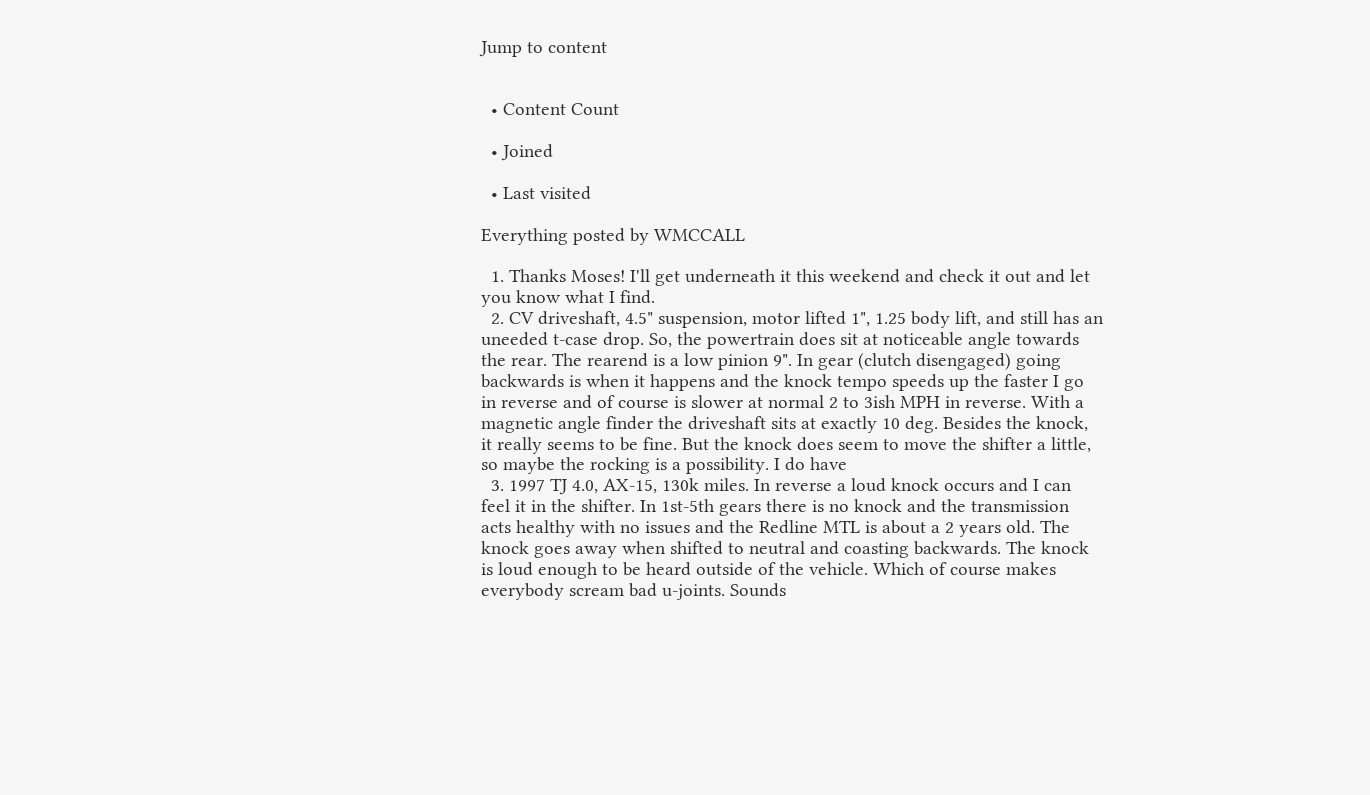Jump to content


  • Content Count

  • Joined

  • Last visited

Everything posted by WMCCALL

  1. Thanks Moses! I'll get underneath it this weekend and check it out and let you know what I find.
  2. CV driveshaft, 4.5" suspension, motor lifted 1", 1.25 body lift, and still has an uneeded t-case drop. So, the powertrain does sit at noticeable angle towards the rear. The rearend is a low pinion 9". In gear (clutch disengaged) going backwards is when it happens and the knock tempo speeds up the faster I go in reverse and of course is slower at normal 2 to 3ish MPH in reverse. With a magnetic angle finder the driveshaft sits at exactly 10 deg. Besides the knock, it really seems to be fine. But the knock does seem to move the shifter a little, so maybe the rocking is a possibility. I do have
  3. 1997 TJ 4.0, AX-15, 130k miles. In reverse a loud knock occurs and I can feel it in the shifter. In 1st-5th gears there is no knock and the transmission acts healthy with no issues and the Redline MTL is about a 2 years old. The knock goes away when shifted to neutral and coasting backwards. The knock is loud enough to be heard outside of the vehicle. Which of course makes everybody scream bad u-joints. Sounds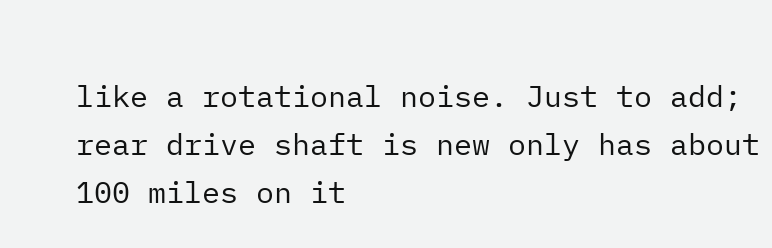like a rotational noise. Just to add; rear drive shaft is new only has about 100 miles on it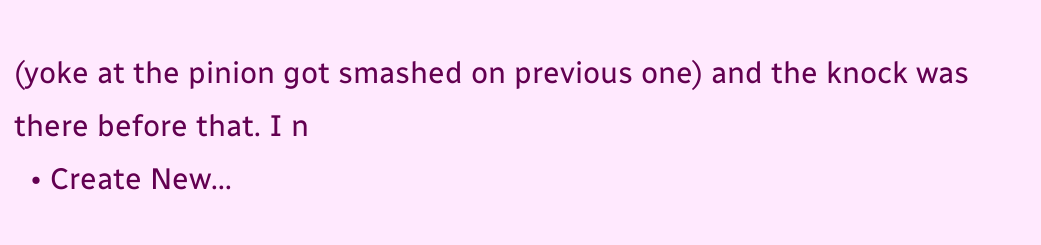(yoke at the pinion got smashed on previous one) and the knock was there before that. I n
  • Create New...